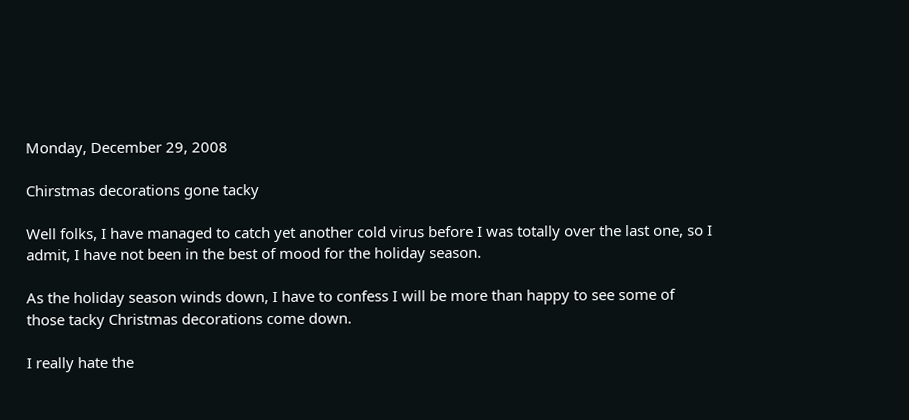Monday, December 29, 2008

Chirstmas decorations gone tacky

Well folks, I have managed to catch yet another cold virus before I was totally over the last one, so I admit, I have not been in the best of mood for the holiday season.

As the holiday season winds down, I have to confess I will be more than happy to see some of those tacky Christmas decorations come down.

I really hate the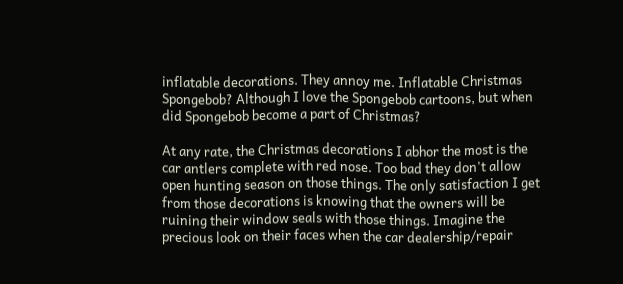inflatable decorations. They annoy me. Inflatable Christmas Spongebob? Although I love the Spongebob cartoons, but when did Spongebob become a part of Christmas?

At any rate, the Christmas decorations I abhor the most is the car antlers complete with red nose. Too bad they don't allow open hunting season on those things. The only satisfaction I get from those decorations is knowing that the owners will be ruining their window seals with those things. Imagine the precious look on their faces when the car dealership/repair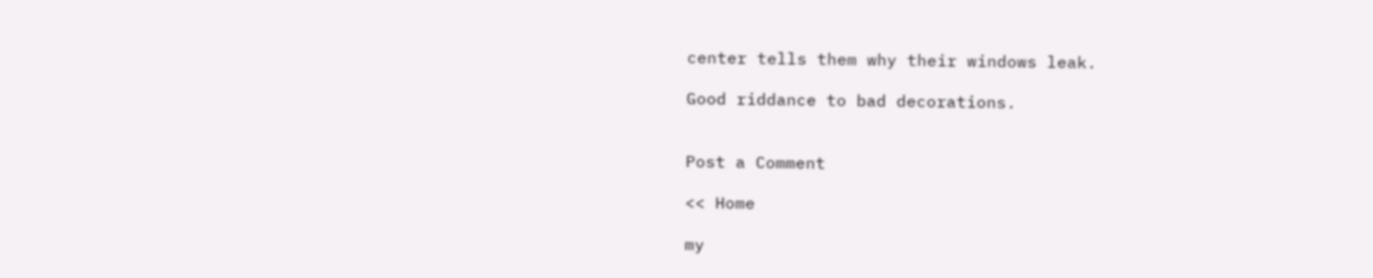center tells them why their windows leak.

Good riddance to bad decorations.


Post a Comment

<< Home

my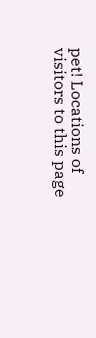pet! Locations of visitors to this page